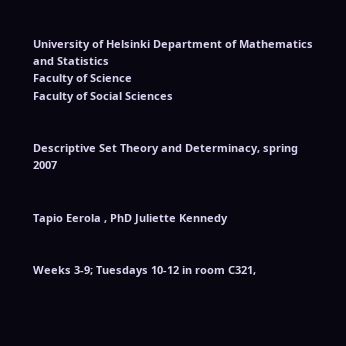University of Helsinki Department of Mathematics and Statistics
Faculty of Science
Faculty of Social Sciences


Descriptive Set Theory and Determinacy, spring 2007


Tapio Eerola , PhD Juliette Kennedy


Weeks 3-9; Tuesdays 10-12 in room C321,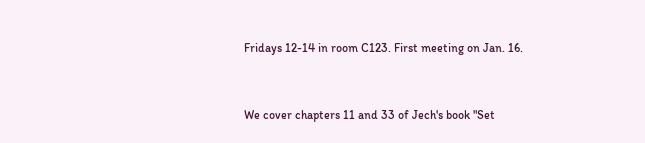Fridays 12-14 in room C123. First meeting on Jan. 16.


We cover chapters 11 and 33 of Jech's book "Set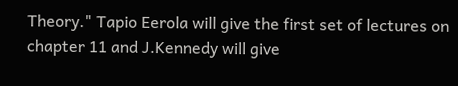Theory." Tapio Eerola will give the first set of lectures on chapter 11 and J.Kennedy will give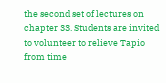the second set of lectures on chapter 33. Students are invited to volunteer to relieve Tapio from time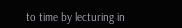to time by lecturing in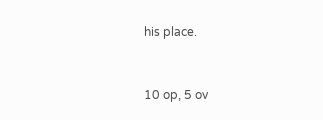his place.


10 op, 5 ov